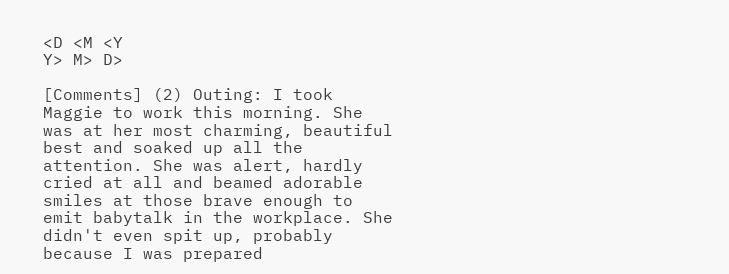<D <M <Y
Y> M> D>

[Comments] (2) Outing: I took Maggie to work this morning. She was at her most charming, beautiful best and soaked up all the attention. She was alert, hardly cried at all and beamed adorable smiles at those brave enough to emit babytalk in the workplace. She didn't even spit up, probably because I was prepared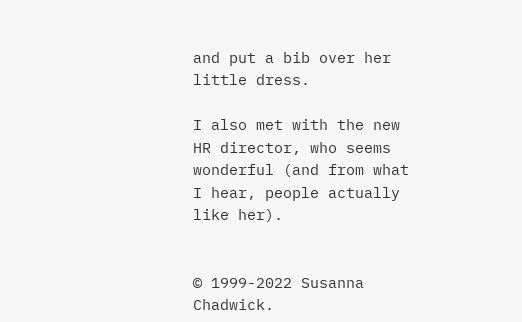and put a bib over her little dress.

I also met with the new HR director, who seems wonderful (and from what I hear, people actually like her).


© 1999-2022 Susanna Chadwick.